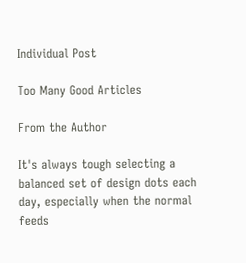Individual Post

Too Many Good Articles

From the Author

It's always tough selecting a balanced set of design dots each day, especially when the normal feeds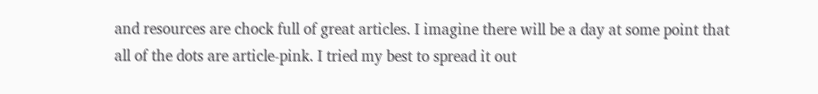and resources are chock full of great articles. I imagine there will be a day at some point that all of the dots are article-pink. I tried my best to spread it out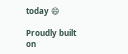today 😄

Proudly built on